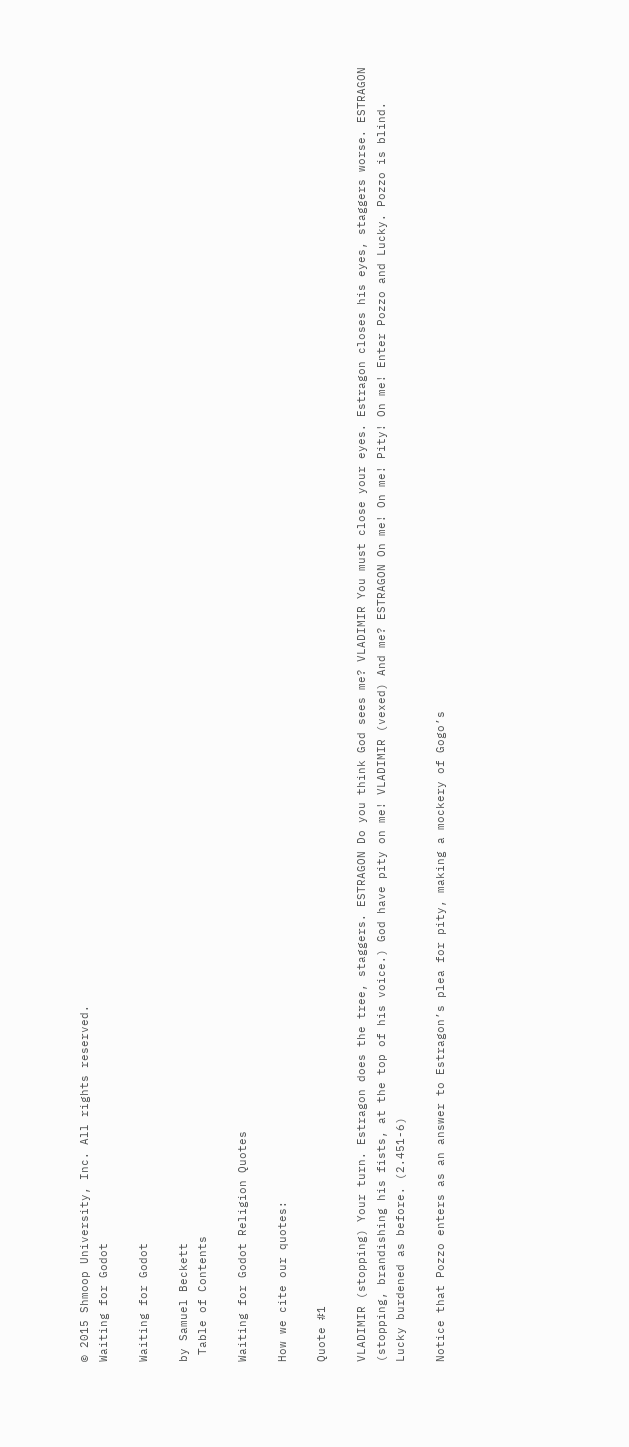© 2015 Shmoop University, Inc. All rights reserved.
Waiting for Godot

Waiting for Godot

by Samuel Beckett
 Table of Contents

Waiting for Godot Religion Quotes

How we cite our quotes:

Quote #1

VLADIMIR (stopping) Your turn. Estragon does the tree, staggers. ESTRAGON Do you think God sees me? VLADIMIR You must close your eyes. Estragon closes his eyes, staggers worse. ESTRAGON (stopping, brandishing his fists, at the top of his voice.) God have pity on me! VLADIMIR (vexed) And me? ESTRAGON On me! On me! Pity! On me! Enter Pozzo and Lucky. Pozzo is blind. Lucky burdened as before. (2.451-6)

Notice that Pozzo enters as an answer to Estragon’s plea for pity, making a mockery of Gogo’s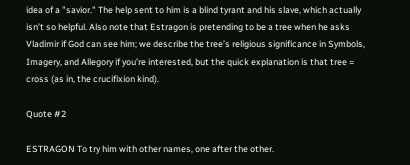idea of a "savior." The help sent to him is a blind tyrant and his slave, which actually isn’t so helpful. Also note that Estragon is pretending to be a tree when he asks Vladimir if God can see him; we describe the tree’s religious significance in Symbols, Imagery, and Allegory if you’re interested, but the quick explanation is that tree = cross (as in, the crucifixion kind).

Quote #2

ESTRAGON To try him with other names, one after the other.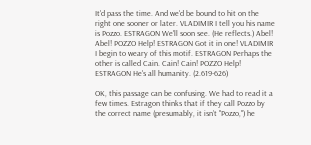It'd pass the time. And we'd be bound to hit on the right one sooner or later. VLADIMIR I tell you his name is Pozzo. ESTRAGON We'll soon see. (He reflects.) Abel! Abel! POZZO Help! ESTRAGON Got it in one! VLADIMIR I begin to weary of this motif. ESTRAGON Perhaps the other is called Cain. Cain! Cain! POZZO Help! ESTRAGON He's all humanity. (2.619-626)

OK, this passage can be confusing. We had to read it a few times. Estragon thinks that if they call Pozzo by the correct name (presumably, it isn’t "Pozzo,") he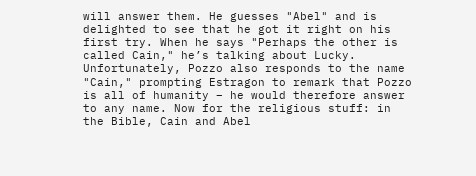will answer them. He guesses "Abel" and is delighted to see that he got it right on his first try. When he says "Perhaps the other is called Cain," he’s talking about Lucky. Unfortunately, Pozzo also responds to the name "Cain," prompting Estragon to remark that Pozzo is all of humanity – he would therefore answer to any name. Now for the religious stuff: in the Bible, Cain and Abel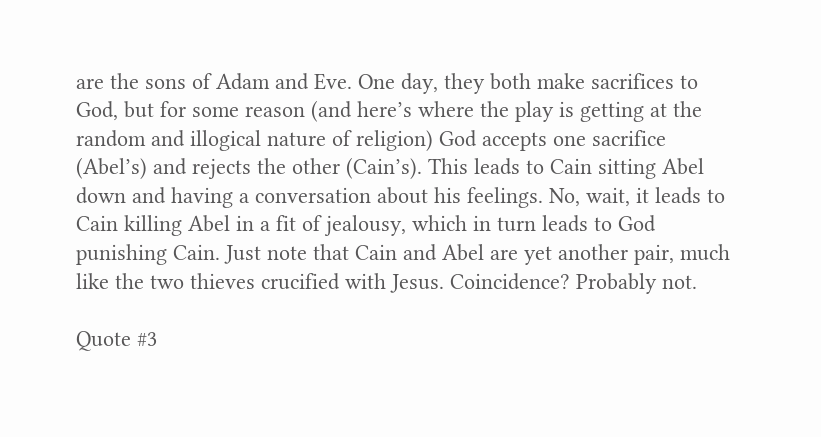are the sons of Adam and Eve. One day, they both make sacrifices to God, but for some reason (and here’s where the play is getting at the random and illogical nature of religion) God accepts one sacrifice (Abel’s) and rejects the other (Cain’s). This leads to Cain sitting Abel down and having a conversation about his feelings. No, wait, it leads to Cain killing Abel in a fit of jealousy, which in turn leads to God punishing Cain. Just note that Cain and Abel are yet another pair, much like the two thieves crucified with Jesus. Coincidence? Probably not.

Quote #3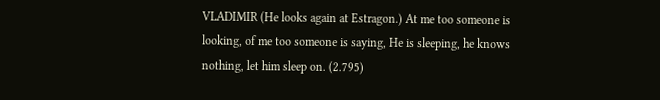VLADIMIR (He looks again at Estragon.) At me too someone is looking, of me too someone is saying, He is sleeping, he knows nothing, let him sleep on. (2.795)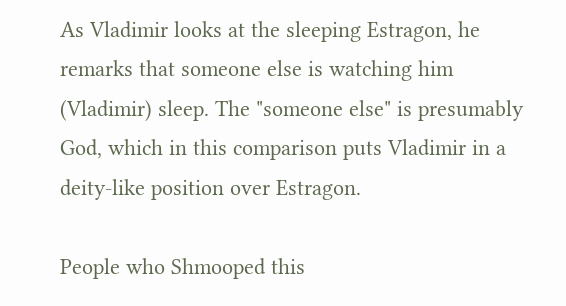As Vladimir looks at the sleeping Estragon, he remarks that someone else is watching him (Vladimir) sleep. The "someone else" is presumably God, which in this comparison puts Vladimir in a deity-like position over Estragon.

People who Shmooped this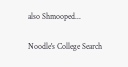also Shmooped...

Noodle's College Search